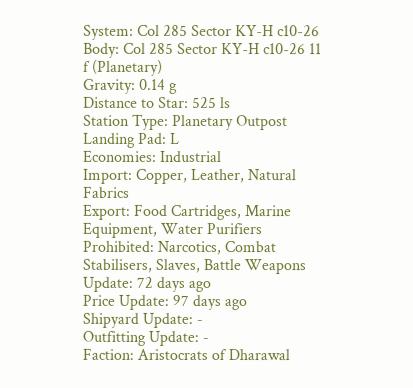System: Col 285 Sector KY-H c10-26
Body: Col 285 Sector KY-H c10-26 11 f (Planetary)
Gravity: 0.14 g
Distance to Star: 525 ls
Station Type: Planetary Outpost
Landing Pad: L
Economies: Industrial
Import: Copper, Leather, Natural Fabrics
Export: Food Cartridges, Marine Equipment, Water Purifiers
Prohibited: Narcotics, Combat Stabilisers, Slaves, Battle Weapons
Update: 72 days ago
Price Update: 97 days ago
Shipyard Update: -
Outfitting Update: -
Faction: Aristocrats of Dharawal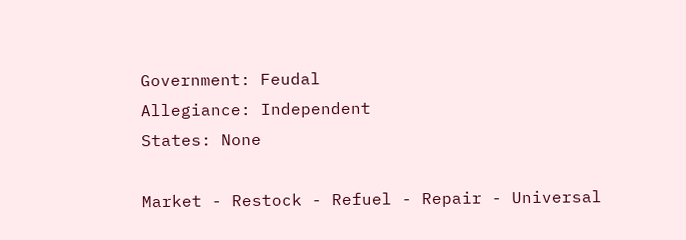Government: Feudal
Allegiance: Independent
States: None

Market - Restock - Refuel - Repair - Universal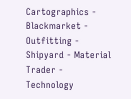Cartographics - Blackmarket - Outfitting - Shipyard - Material Trader - Technology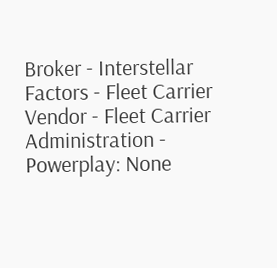Broker - Interstellar Factors - Fleet Carrier Vendor - Fleet Carrier Administration -
Powerplay: None